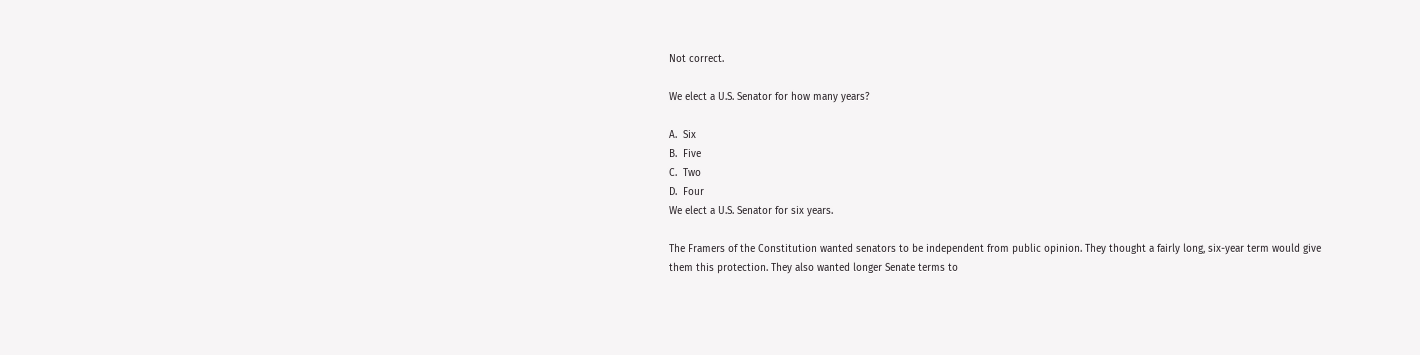Not correct.

We elect a U.S. Senator for how many years?

A.  Six
B.  Five
C.  Two
D.  Four
We elect a U.S. Senator for six years.

The Framers of the Constitution wanted senators to be independent from public opinion. They thought a fairly long, six-year term would give them this protection. They also wanted longer Senate terms to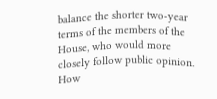balance the shorter two-year terms of the members of the House, who would more closely follow public opinion.
How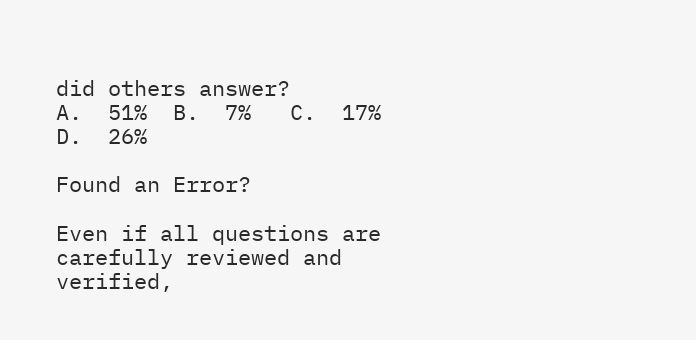did others answer?
A.  51%  B.  7%   C.  17%   D.  26%

Found an Error?

Even if all questions are carefully reviewed and verified,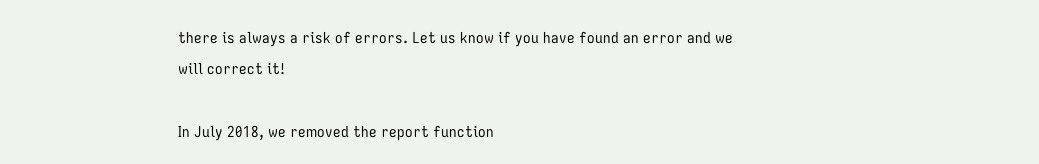there is always a risk of errors. Let us know if you have found an error and we will correct it!

In July 2018, we removed the report function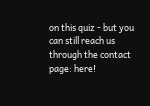on this quiz - but you can still reach us through the contact page: here!